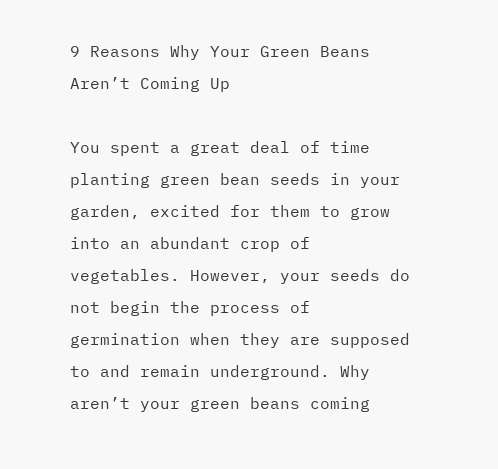9 Reasons Why Your Green Beans Aren’t Coming Up

You spent a great deal of time planting green bean seeds in your garden, excited for them to grow into an abundant crop of vegetables. However, your seeds do not begin the process of germination when they are supposed to and remain underground. Why aren’t your green beans coming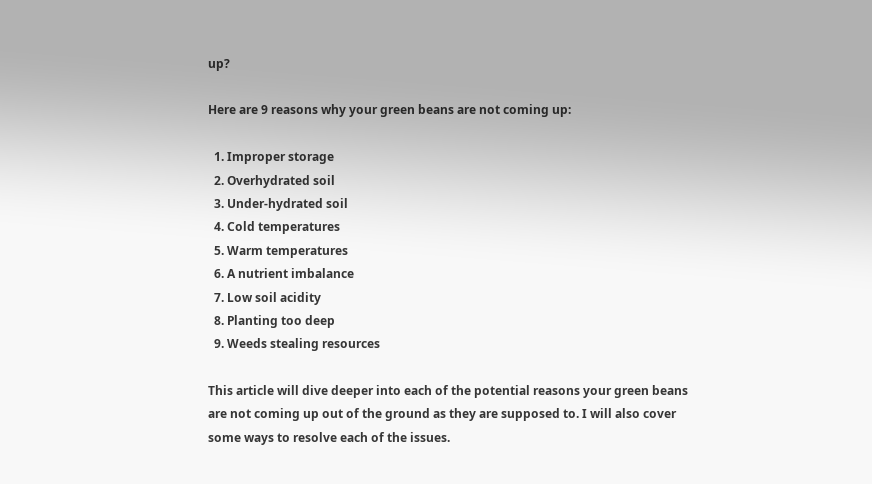up?

Here are 9 reasons why your green beans are not coming up:

  1. Improper storage
  2. Overhydrated soil
  3. Under-hydrated soil
  4. Cold temperatures
  5. Warm temperatures
  6. A nutrient imbalance
  7. Low soil acidity
  8. Planting too deep
  9. Weeds stealing resources

This article will dive deeper into each of the potential reasons your green beans are not coming up out of the ground as they are supposed to. I will also cover some ways to resolve each of the issues.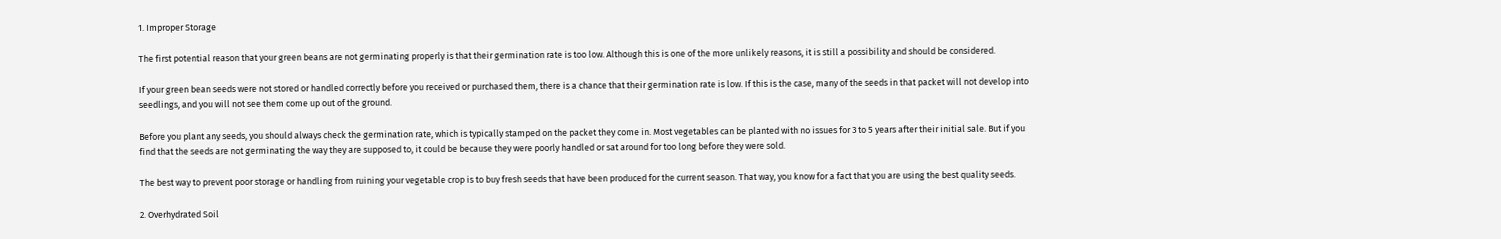1. Improper Storage

The first potential reason that your green beans are not germinating properly is that their germination rate is too low. Although this is one of the more unlikely reasons, it is still a possibility and should be considered.

If your green bean seeds were not stored or handled correctly before you received or purchased them, there is a chance that their germination rate is low. If this is the case, many of the seeds in that packet will not develop into seedlings, and you will not see them come up out of the ground.

Before you plant any seeds, you should always check the germination rate, which is typically stamped on the packet they come in. Most vegetables can be planted with no issues for 3 to 5 years after their initial sale. But if you find that the seeds are not germinating the way they are supposed to, it could be because they were poorly handled or sat around for too long before they were sold.

The best way to prevent poor storage or handling from ruining your vegetable crop is to buy fresh seeds that have been produced for the current season. That way, you know for a fact that you are using the best quality seeds.

2. Overhydrated Soil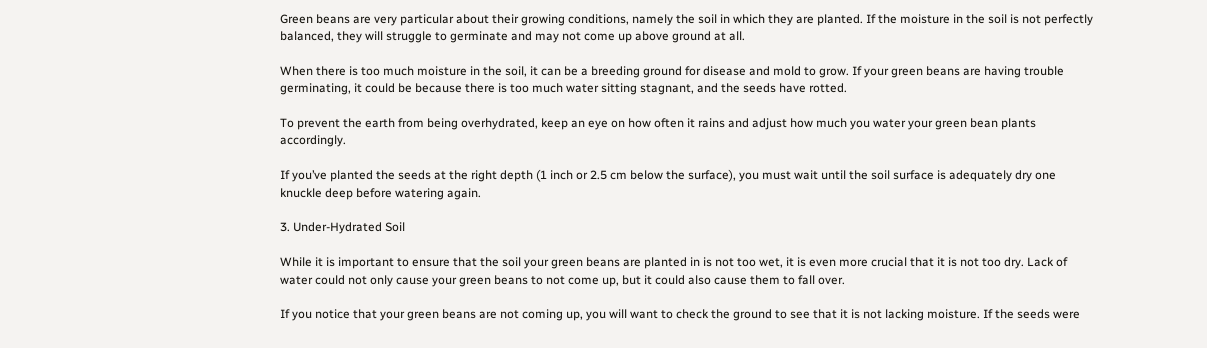Green beans are very particular about their growing conditions, namely the soil in which they are planted. If the moisture in the soil is not perfectly balanced, they will struggle to germinate and may not come up above ground at all.

When there is too much moisture in the soil, it can be a breeding ground for disease and mold to grow. If your green beans are having trouble germinating, it could be because there is too much water sitting stagnant, and the seeds have rotted.

To prevent the earth from being overhydrated, keep an eye on how often it rains and adjust how much you water your green bean plants accordingly.

If you’ve planted the seeds at the right depth (1 inch or 2.5 cm below the surface), you must wait until the soil surface is adequately dry one knuckle deep before watering again.

3. Under-Hydrated Soil

While it is important to ensure that the soil your green beans are planted in is not too wet, it is even more crucial that it is not too dry. Lack of water could not only cause your green beans to not come up, but it could also cause them to fall over.

If you notice that your green beans are not coming up, you will want to check the ground to see that it is not lacking moisture. If the seeds were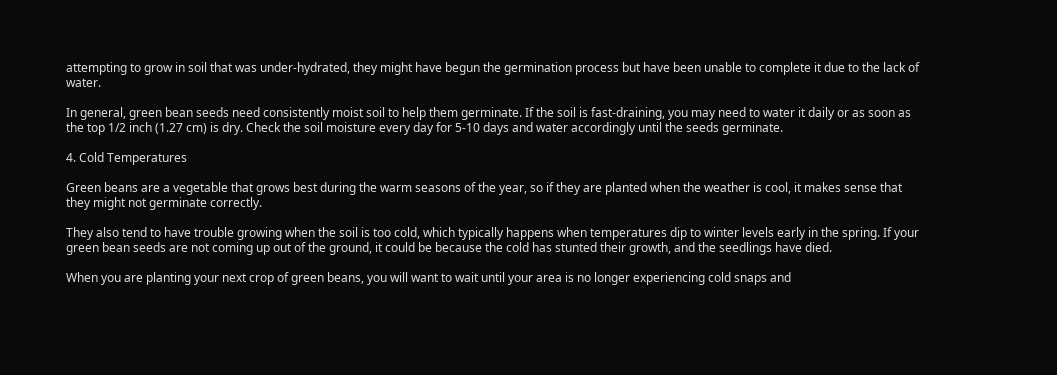attempting to grow in soil that was under-hydrated, they might have begun the germination process but have been unable to complete it due to the lack of water.

In general, green bean seeds need consistently moist soil to help them germinate. If the soil is fast-draining, you may need to water it daily or as soon as the top 1/2 inch (1.27 cm) is dry. Check the soil moisture every day for 5-10 days and water accordingly until the seeds germinate.

4. Cold Temperatures

Green beans are a vegetable that grows best during the warm seasons of the year, so if they are planted when the weather is cool, it makes sense that they might not germinate correctly.

They also tend to have trouble growing when the soil is too cold, which typically happens when temperatures dip to winter levels early in the spring. If your green bean seeds are not coming up out of the ground, it could be because the cold has stunted their growth, and the seedlings have died.

When you are planting your next crop of green beans, you will want to wait until your area is no longer experiencing cold snaps and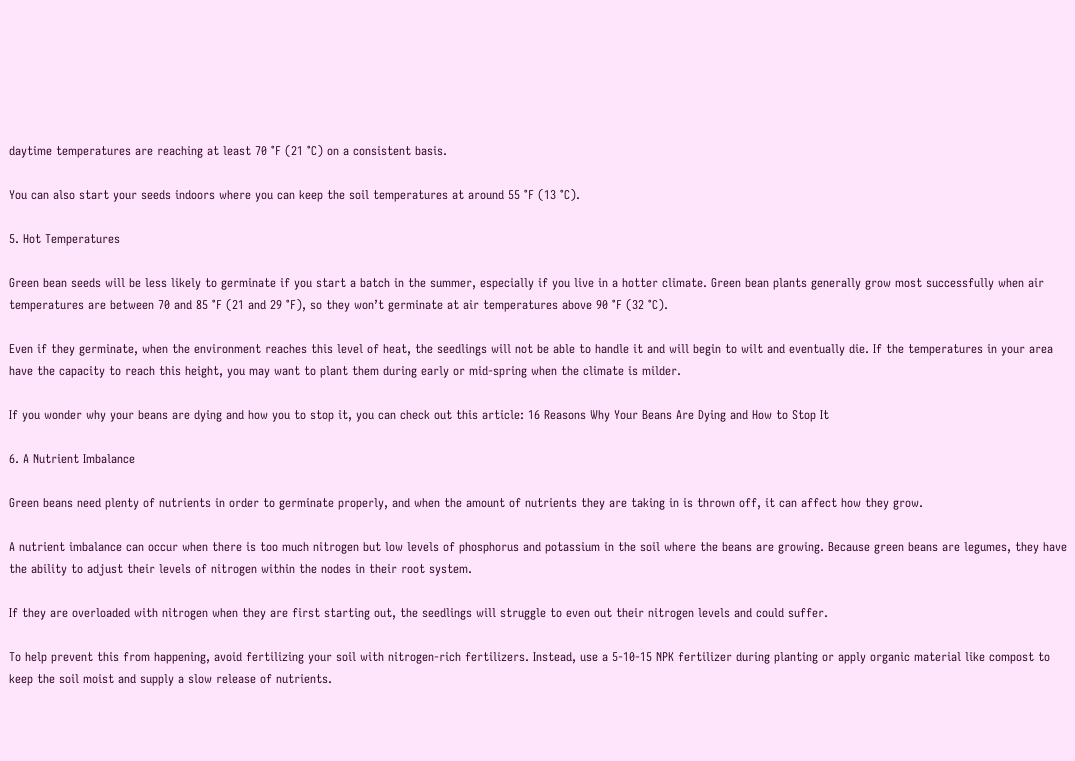daytime temperatures are reaching at least 70 °F (21 °C) on a consistent basis.

You can also start your seeds indoors where you can keep the soil temperatures at around 55 °F (13 °C).

5. Hot Temperatures

Green bean seeds will be less likely to germinate if you start a batch in the summer, especially if you live in a hotter climate. Green bean plants generally grow most successfully when air temperatures are between 70 and 85 °F (21 and 29 °F), so they won’t germinate at air temperatures above 90 °F (32 °C).

Even if they germinate, when the environment reaches this level of heat, the seedlings will not be able to handle it and will begin to wilt and eventually die. If the temperatures in your area have the capacity to reach this height, you may want to plant them during early or mid-spring when the climate is milder.

If you wonder why your beans are dying and how you to stop it, you can check out this article: 16 Reasons Why Your Beans Are Dying and How to Stop It

6. A Nutrient Imbalance

Green beans need plenty of nutrients in order to germinate properly, and when the amount of nutrients they are taking in is thrown off, it can affect how they grow.

A nutrient imbalance can occur when there is too much nitrogen but low levels of phosphorus and potassium in the soil where the beans are growing. Because green beans are legumes, they have the ability to adjust their levels of nitrogen within the nodes in their root system.

If they are overloaded with nitrogen when they are first starting out, the seedlings will struggle to even out their nitrogen levels and could suffer.

To help prevent this from happening, avoid fertilizing your soil with nitrogen-rich fertilizers. Instead, use a 5-10-15 NPK fertilizer during planting or apply organic material like compost to keep the soil moist and supply a slow release of nutrients.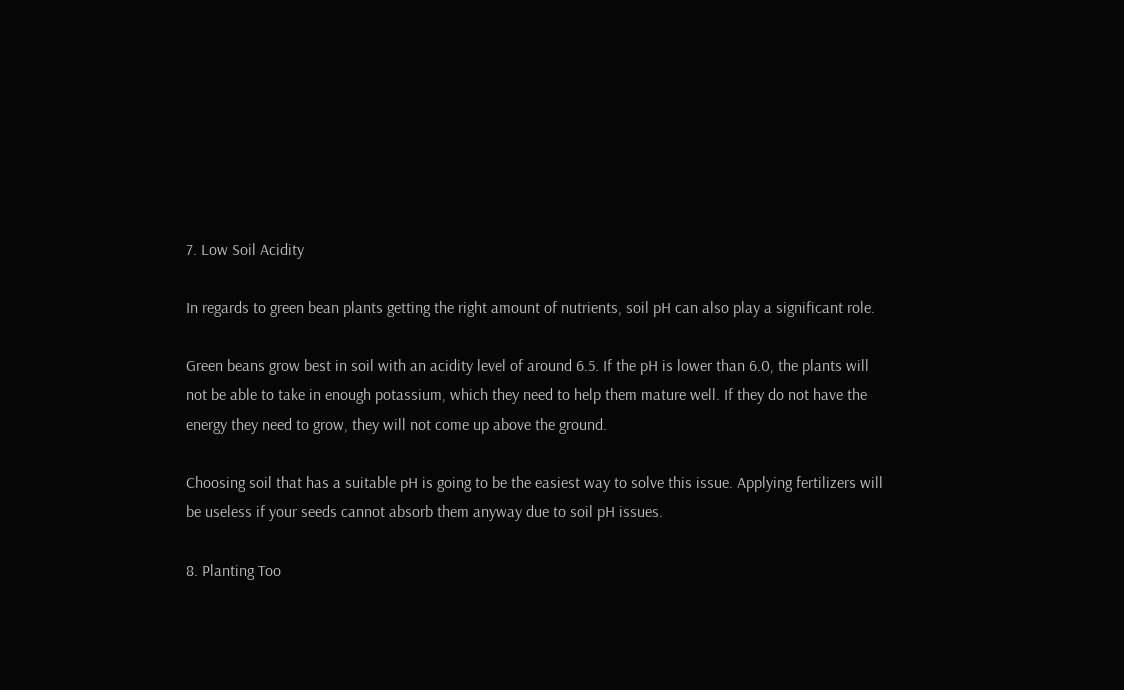7. Low Soil Acidity

In regards to green bean plants getting the right amount of nutrients, soil pH can also play a significant role.

Green beans grow best in soil with an acidity level of around 6.5. If the pH is lower than 6.0, the plants will not be able to take in enough potassium, which they need to help them mature well. If they do not have the energy they need to grow, they will not come up above the ground.

Choosing soil that has a suitable pH is going to be the easiest way to solve this issue. Applying fertilizers will be useless if your seeds cannot absorb them anyway due to soil pH issues.

8. Planting Too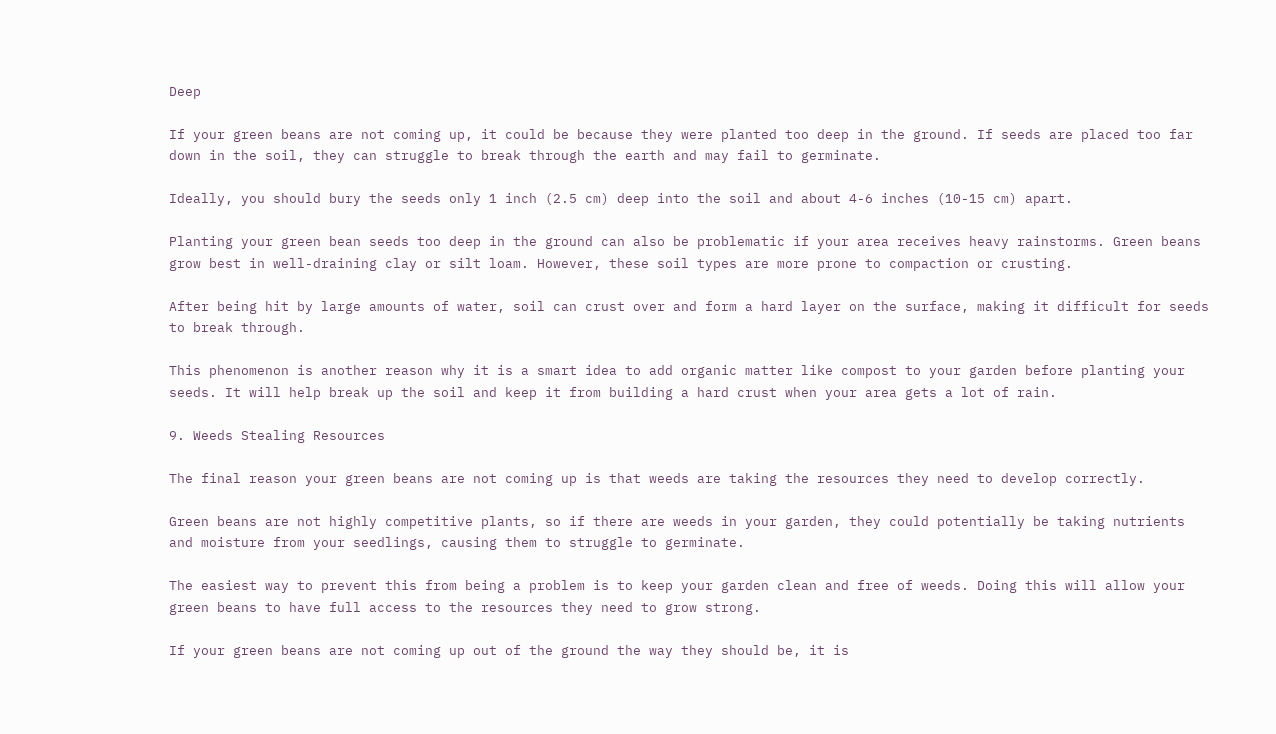Deep

If your green beans are not coming up, it could be because they were planted too deep in the ground. If seeds are placed too far down in the soil, they can struggle to break through the earth and may fail to germinate.

Ideally, you should bury the seeds only 1 inch (2.5 cm) deep into the soil and about 4-6 inches (10-15 cm) apart.

Planting your green bean seeds too deep in the ground can also be problematic if your area receives heavy rainstorms. Green beans grow best in well-draining clay or silt loam. However, these soil types are more prone to compaction or crusting.

After being hit by large amounts of water, soil can crust over and form a hard layer on the surface, making it difficult for seeds to break through.

This phenomenon is another reason why it is a smart idea to add organic matter like compost to your garden before planting your seeds. It will help break up the soil and keep it from building a hard crust when your area gets a lot of rain.

9. Weeds Stealing Resources

The final reason your green beans are not coming up is that weeds are taking the resources they need to develop correctly.

Green beans are not highly competitive plants, so if there are weeds in your garden, they could potentially be taking nutrients and moisture from your seedlings, causing them to struggle to germinate.

The easiest way to prevent this from being a problem is to keep your garden clean and free of weeds. Doing this will allow your green beans to have full access to the resources they need to grow strong.

If your green beans are not coming up out of the ground the way they should be, it is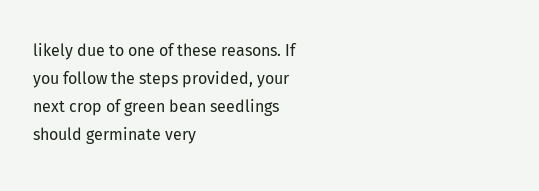likely due to one of these reasons. If you follow the steps provided, your next crop of green bean seedlings should germinate very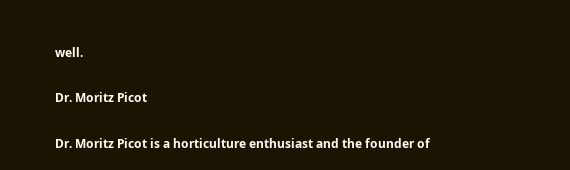well.

Dr. Moritz Picot

Dr. Moritz Picot is a horticulture enthusiast and the founder of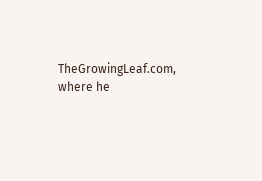TheGrowingLeaf.com, where he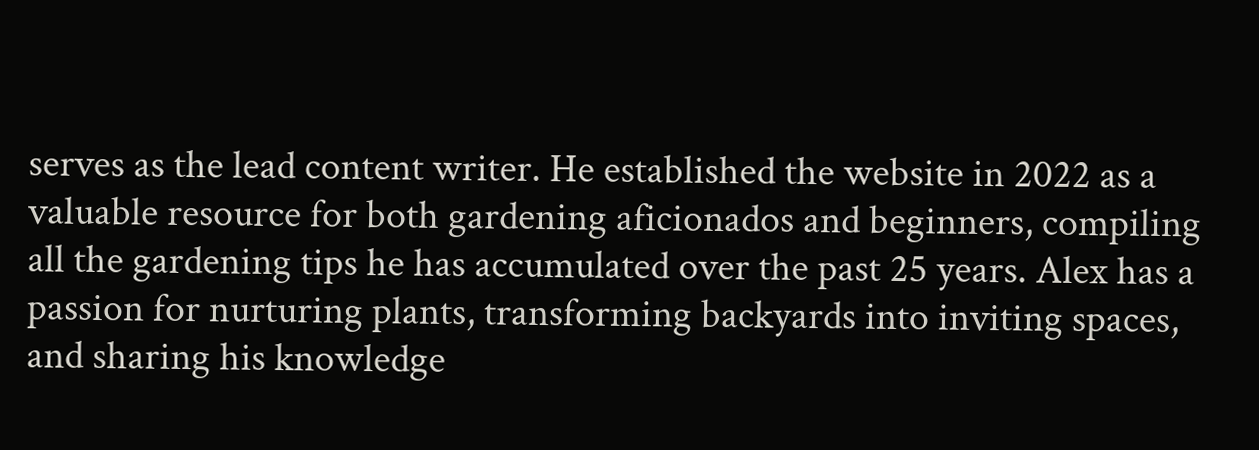serves as the lead content writer. He established the website in 2022 as a valuable resource for both gardening aficionados and beginners, compiling all the gardening tips he has accumulated over the past 25 years. Alex has a passion for nurturing plants, transforming backyards into inviting spaces, and sharing his knowledge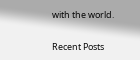with the world.

Recent Posts